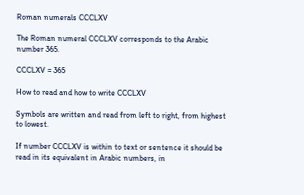Roman numerals CCCLXV

The Roman numeral CCCLXV corresponds to the Arabic number 365.

CCCLXV = 365

How to read and how to write CCCLXV

Symbols are written and read from left to right, from highest to lowest.

If number CCCLXV is within to text or sentence it should be read in its equivalent in Arabic numbers, in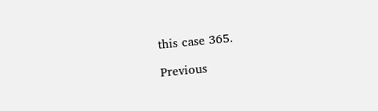this case 365.

Previous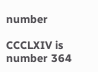number

CCCLXIV is number 364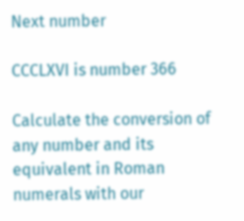Next number

CCCLXVI is number 366

Calculate the conversion of any number and its equivalent in Roman numerals with our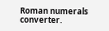Roman numerals converter.